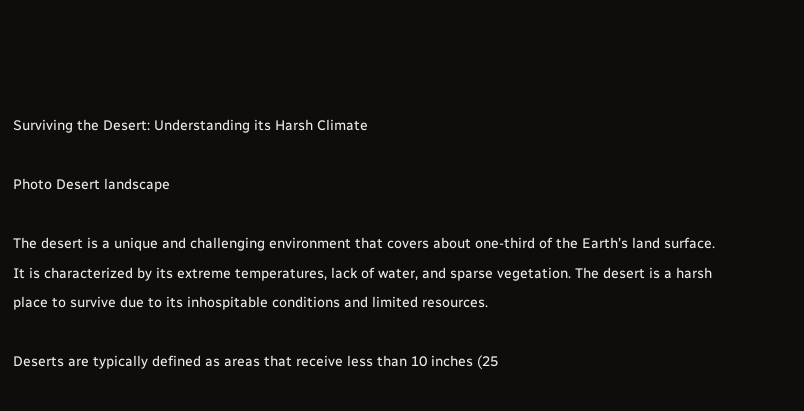Surviving the Desert: Understanding its Harsh Climate

Photo Desert landscape

The desert is a unique and challenging environment that covers about one-third of the Earth’s land surface. It is characterized by its extreme temperatures, lack of water, and sparse vegetation. The desert is a harsh place to survive due to its inhospitable conditions and limited resources.

Deserts are typically defined as areas that receive less than 10 inches (25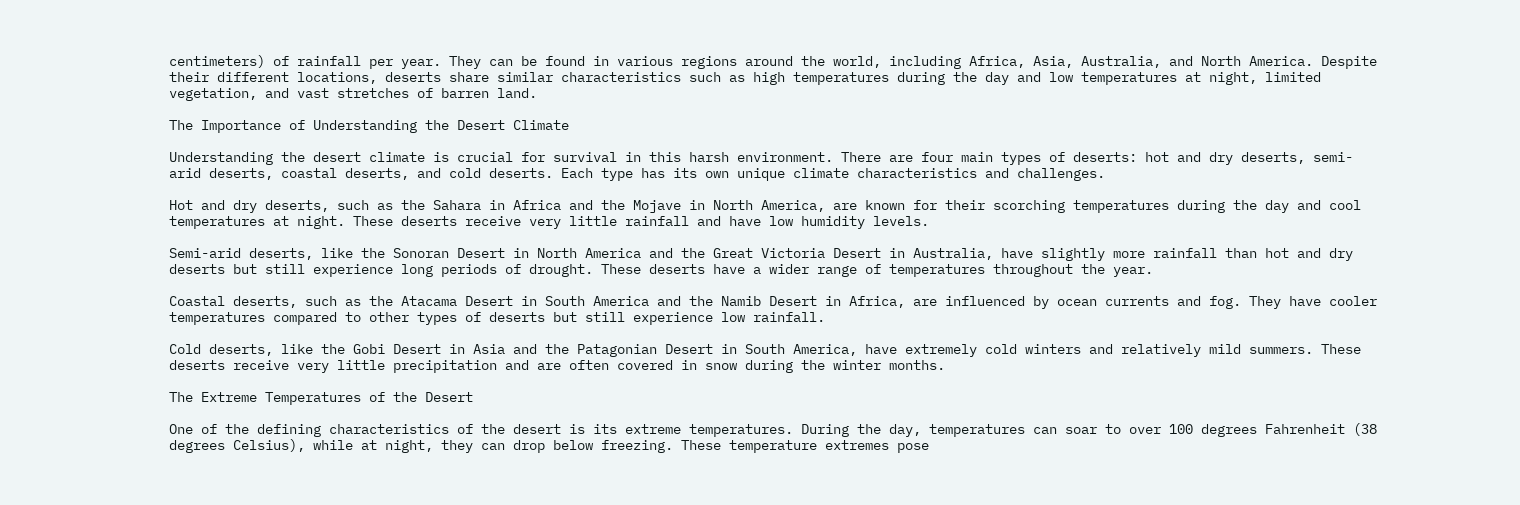centimeters) of rainfall per year. They can be found in various regions around the world, including Africa, Asia, Australia, and North America. Despite their different locations, deserts share similar characteristics such as high temperatures during the day and low temperatures at night, limited vegetation, and vast stretches of barren land.

The Importance of Understanding the Desert Climate

Understanding the desert climate is crucial for survival in this harsh environment. There are four main types of deserts: hot and dry deserts, semi-arid deserts, coastal deserts, and cold deserts. Each type has its own unique climate characteristics and challenges.

Hot and dry deserts, such as the Sahara in Africa and the Mojave in North America, are known for their scorching temperatures during the day and cool temperatures at night. These deserts receive very little rainfall and have low humidity levels.

Semi-arid deserts, like the Sonoran Desert in North America and the Great Victoria Desert in Australia, have slightly more rainfall than hot and dry deserts but still experience long periods of drought. These deserts have a wider range of temperatures throughout the year.

Coastal deserts, such as the Atacama Desert in South America and the Namib Desert in Africa, are influenced by ocean currents and fog. They have cooler temperatures compared to other types of deserts but still experience low rainfall.

Cold deserts, like the Gobi Desert in Asia and the Patagonian Desert in South America, have extremely cold winters and relatively mild summers. These deserts receive very little precipitation and are often covered in snow during the winter months.

The Extreme Temperatures of the Desert

One of the defining characteristics of the desert is its extreme temperatures. During the day, temperatures can soar to over 100 degrees Fahrenheit (38 degrees Celsius), while at night, they can drop below freezing. These temperature extremes pose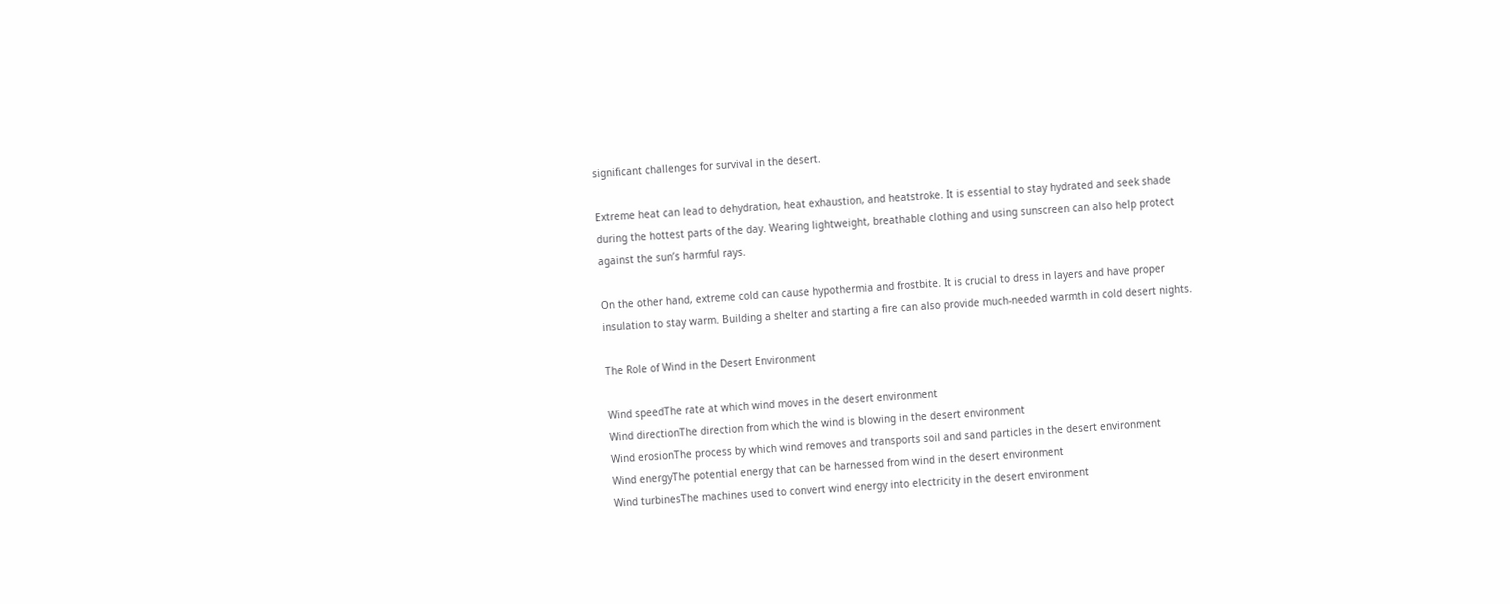significant challenges for survival in the desert.

Extreme heat can lead to dehydration, heat exhaustion, and heatstroke. It is essential to stay hydrated and seek shade during the hottest parts of the day. Wearing lightweight, breathable clothing and using sunscreen can also help protect against the sun’s harmful rays.

On the other hand, extreme cold can cause hypothermia and frostbite. It is crucial to dress in layers and have proper insulation to stay warm. Building a shelter and starting a fire can also provide much-needed warmth in cold desert nights.

The Role of Wind in the Desert Environment

Wind speedThe rate at which wind moves in the desert environment
Wind directionThe direction from which the wind is blowing in the desert environment
Wind erosionThe process by which wind removes and transports soil and sand particles in the desert environment
Wind energyThe potential energy that can be harnessed from wind in the desert environment
Wind turbinesThe machines used to convert wind energy into electricity in the desert environment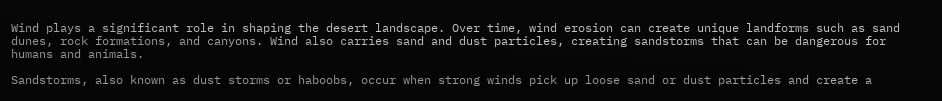Wind plays a significant role in shaping the desert landscape. Over time, wind erosion can create unique landforms such as sand dunes, rock formations, and canyons. Wind also carries sand and dust particles, creating sandstorms that can be dangerous for humans and animals.

Sandstorms, also known as dust storms or haboobs, occur when strong winds pick up loose sand or dust particles and create a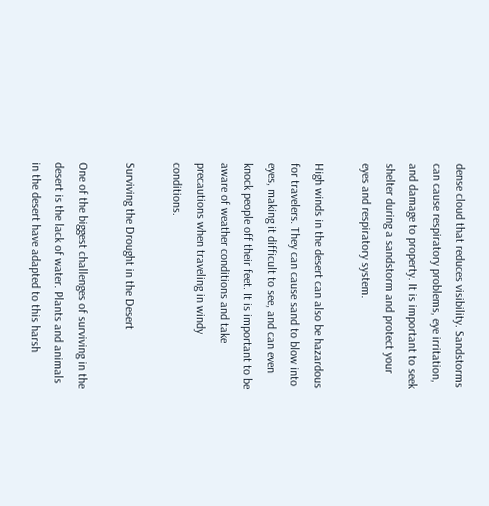dense cloud that reduces visibility. Sandstorms can cause respiratory problems, eye irritation, and damage to property. It is important to seek shelter during a sandstorm and protect your eyes and respiratory system.

High winds in the desert can also be hazardous for travelers. They can cause sand to blow into eyes, making it difficult to see, and can even knock people off their feet. It is important to be aware of weather conditions and take precautions when traveling in windy conditions.

Surviving the Drought in the Desert

One of the biggest challenges of surviving in the desert is the lack of water. Plants and animals in the desert have adapted to this harsh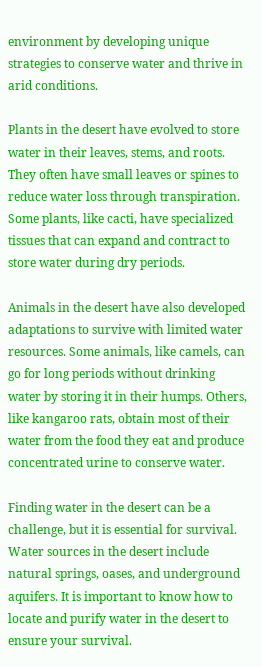environment by developing unique strategies to conserve water and thrive in arid conditions.

Plants in the desert have evolved to store water in their leaves, stems, and roots. They often have small leaves or spines to reduce water loss through transpiration. Some plants, like cacti, have specialized tissues that can expand and contract to store water during dry periods.

Animals in the desert have also developed adaptations to survive with limited water resources. Some animals, like camels, can go for long periods without drinking water by storing it in their humps. Others, like kangaroo rats, obtain most of their water from the food they eat and produce concentrated urine to conserve water.

Finding water in the desert can be a challenge, but it is essential for survival. Water sources in the desert include natural springs, oases, and underground aquifers. It is important to know how to locate and purify water in the desert to ensure your survival.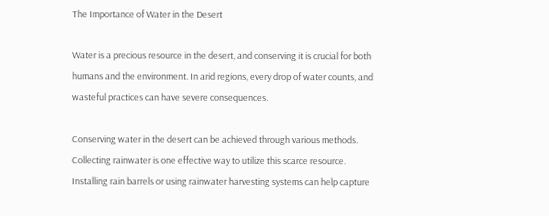The Importance of Water in the Desert

Water is a precious resource in the desert, and conserving it is crucial for both humans and the environment. In arid regions, every drop of water counts, and wasteful practices can have severe consequences.

Conserving water in the desert can be achieved through various methods. Collecting rainwater is one effective way to utilize this scarce resource. Installing rain barrels or using rainwater harvesting systems can help capture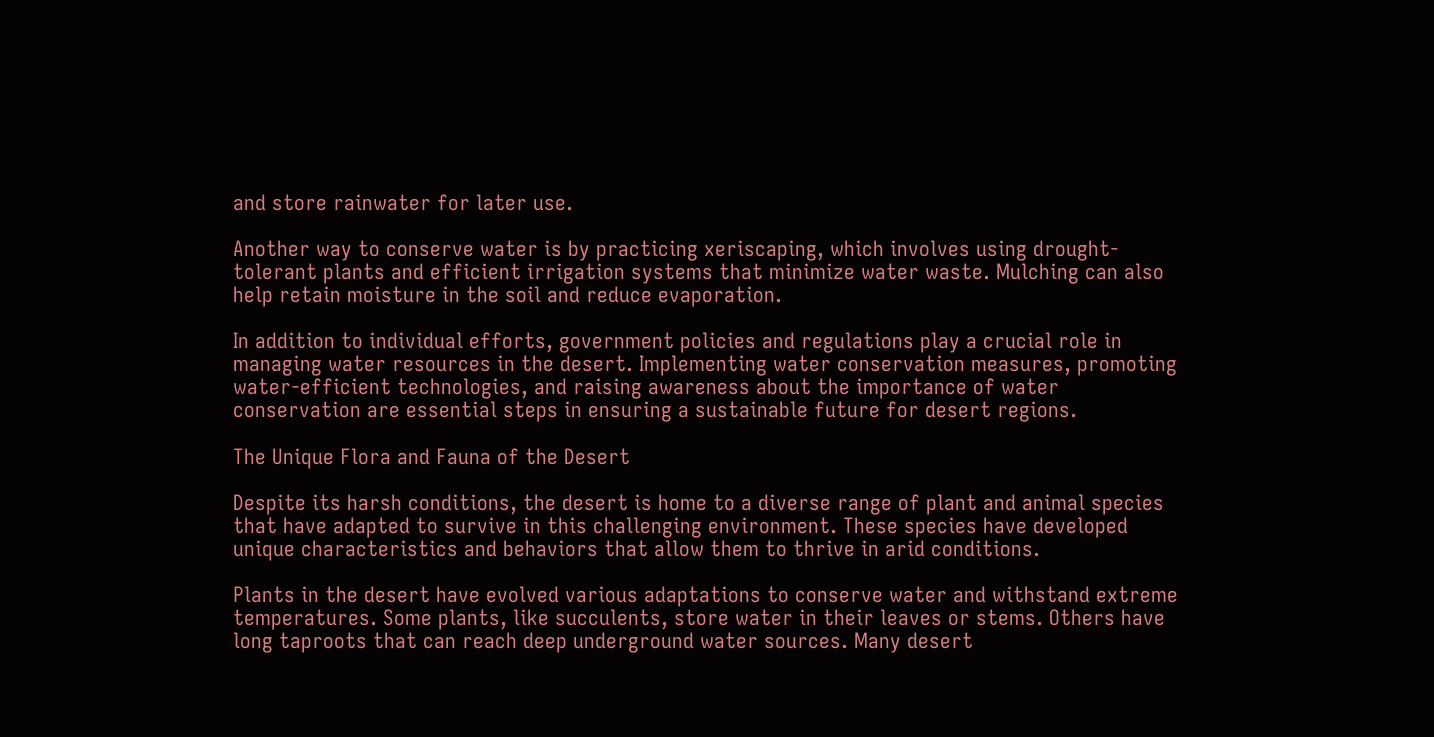and store rainwater for later use.

Another way to conserve water is by practicing xeriscaping, which involves using drought-tolerant plants and efficient irrigation systems that minimize water waste. Mulching can also help retain moisture in the soil and reduce evaporation.

In addition to individual efforts, government policies and regulations play a crucial role in managing water resources in the desert. Implementing water conservation measures, promoting water-efficient technologies, and raising awareness about the importance of water conservation are essential steps in ensuring a sustainable future for desert regions.

The Unique Flora and Fauna of the Desert

Despite its harsh conditions, the desert is home to a diverse range of plant and animal species that have adapted to survive in this challenging environment. These species have developed unique characteristics and behaviors that allow them to thrive in arid conditions.

Plants in the desert have evolved various adaptations to conserve water and withstand extreme temperatures. Some plants, like succulents, store water in their leaves or stems. Others have long taproots that can reach deep underground water sources. Many desert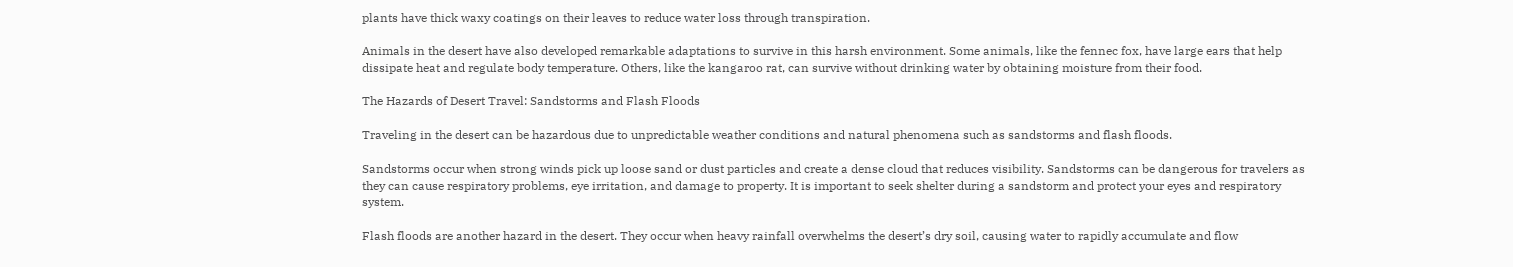plants have thick waxy coatings on their leaves to reduce water loss through transpiration.

Animals in the desert have also developed remarkable adaptations to survive in this harsh environment. Some animals, like the fennec fox, have large ears that help dissipate heat and regulate body temperature. Others, like the kangaroo rat, can survive without drinking water by obtaining moisture from their food.

The Hazards of Desert Travel: Sandstorms and Flash Floods

Traveling in the desert can be hazardous due to unpredictable weather conditions and natural phenomena such as sandstorms and flash floods.

Sandstorms occur when strong winds pick up loose sand or dust particles and create a dense cloud that reduces visibility. Sandstorms can be dangerous for travelers as they can cause respiratory problems, eye irritation, and damage to property. It is important to seek shelter during a sandstorm and protect your eyes and respiratory system.

Flash floods are another hazard in the desert. They occur when heavy rainfall overwhelms the desert’s dry soil, causing water to rapidly accumulate and flow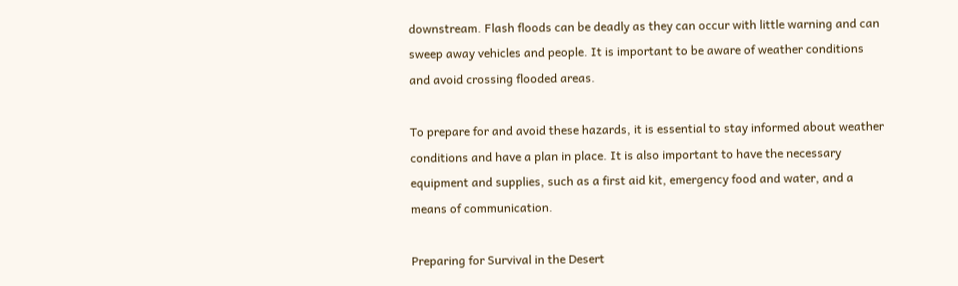downstream. Flash floods can be deadly as they can occur with little warning and can sweep away vehicles and people. It is important to be aware of weather conditions and avoid crossing flooded areas.

To prepare for and avoid these hazards, it is essential to stay informed about weather conditions and have a plan in place. It is also important to have the necessary equipment and supplies, such as a first aid kit, emergency food and water, and a means of communication.

Preparing for Survival in the Desert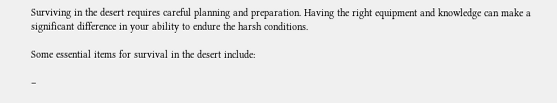Surviving in the desert requires careful planning and preparation. Having the right equipment and knowledge can make a significant difference in your ability to endure the harsh conditions.

Some essential items for survival in the desert include:

–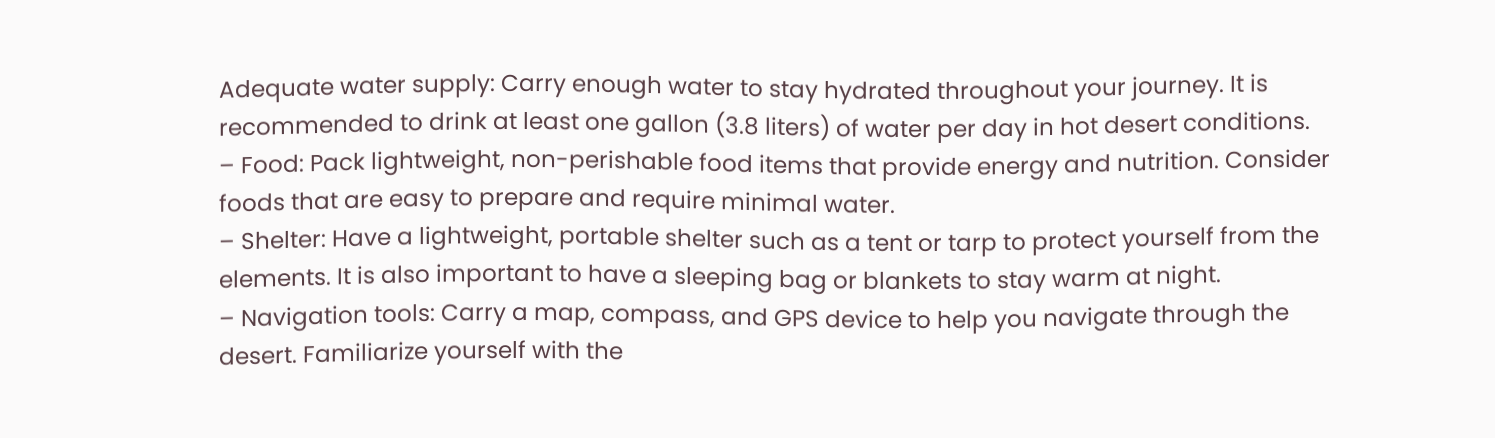Adequate water supply: Carry enough water to stay hydrated throughout your journey. It is recommended to drink at least one gallon (3.8 liters) of water per day in hot desert conditions.
– Food: Pack lightweight, non-perishable food items that provide energy and nutrition. Consider foods that are easy to prepare and require minimal water.
– Shelter: Have a lightweight, portable shelter such as a tent or tarp to protect yourself from the elements. It is also important to have a sleeping bag or blankets to stay warm at night.
– Navigation tools: Carry a map, compass, and GPS device to help you navigate through the desert. Familiarize yourself with the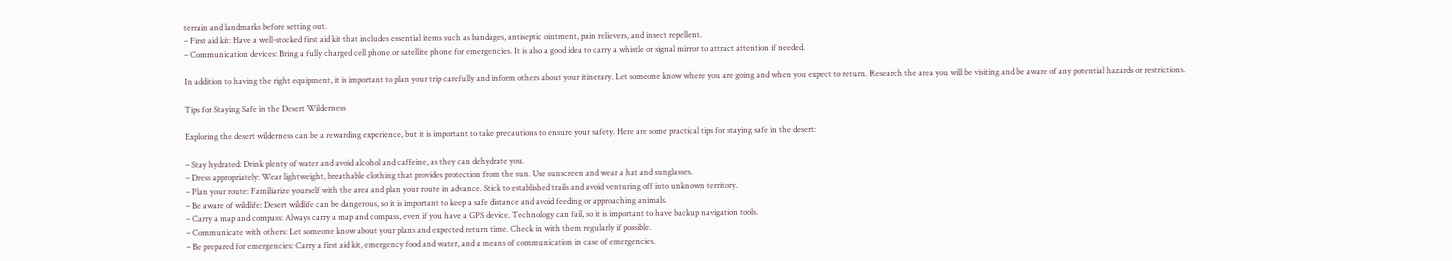terrain and landmarks before setting out.
– First aid kit: Have a well-stocked first aid kit that includes essential items such as bandages, antiseptic ointment, pain relievers, and insect repellent.
– Communication devices: Bring a fully charged cell phone or satellite phone for emergencies. It is also a good idea to carry a whistle or signal mirror to attract attention if needed.

In addition to having the right equipment, it is important to plan your trip carefully and inform others about your itinerary. Let someone know where you are going and when you expect to return. Research the area you will be visiting and be aware of any potential hazards or restrictions.

Tips for Staying Safe in the Desert Wilderness

Exploring the desert wilderness can be a rewarding experience, but it is important to take precautions to ensure your safety. Here are some practical tips for staying safe in the desert:

– Stay hydrated: Drink plenty of water and avoid alcohol and caffeine, as they can dehydrate you.
– Dress appropriately: Wear lightweight, breathable clothing that provides protection from the sun. Use sunscreen and wear a hat and sunglasses.
– Plan your route: Familiarize yourself with the area and plan your route in advance. Stick to established trails and avoid venturing off into unknown territory.
– Be aware of wildlife: Desert wildlife can be dangerous, so it is important to keep a safe distance and avoid feeding or approaching animals.
– Carry a map and compass: Always carry a map and compass, even if you have a GPS device. Technology can fail, so it is important to have backup navigation tools.
– Communicate with others: Let someone know about your plans and expected return time. Check in with them regularly if possible.
– Be prepared for emergencies: Carry a first aid kit, emergency food and water, and a means of communication in case of emergencies.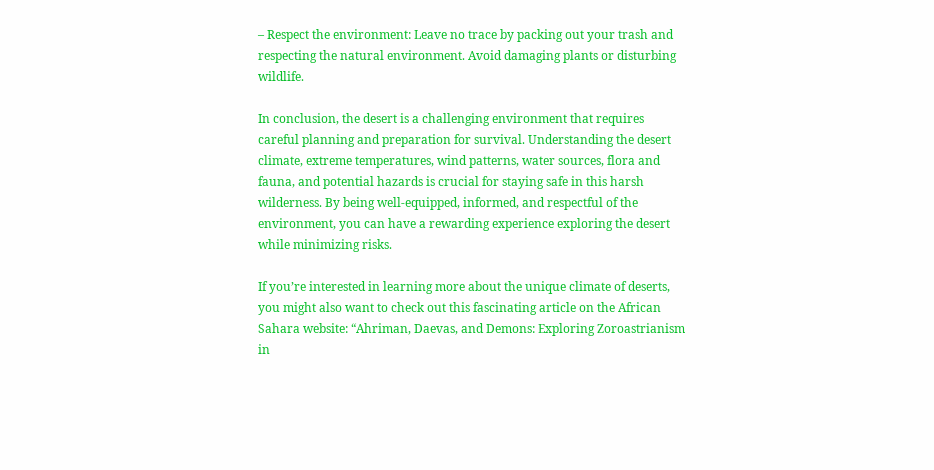– Respect the environment: Leave no trace by packing out your trash and respecting the natural environment. Avoid damaging plants or disturbing wildlife.

In conclusion, the desert is a challenging environment that requires careful planning and preparation for survival. Understanding the desert climate, extreme temperatures, wind patterns, water sources, flora and fauna, and potential hazards is crucial for staying safe in this harsh wilderness. By being well-equipped, informed, and respectful of the environment, you can have a rewarding experience exploring the desert while minimizing risks.

If you’re interested in learning more about the unique climate of deserts, you might also want to check out this fascinating article on the African Sahara website: “Ahriman, Daevas, and Demons: Exploring Zoroastrianism in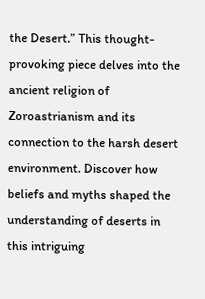the Desert.” This thought-provoking piece delves into the ancient religion of Zoroastrianism and its connection to the harsh desert environment. Discover how beliefs and myths shaped the understanding of deserts in this intriguing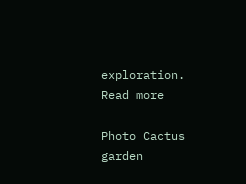exploration. Read more

Photo Cactus garden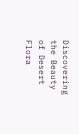Discovering the Beauty of Desert Flora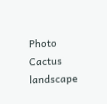Photo Cactus landscape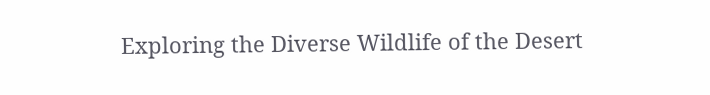Exploring the Diverse Wildlife of the Desert